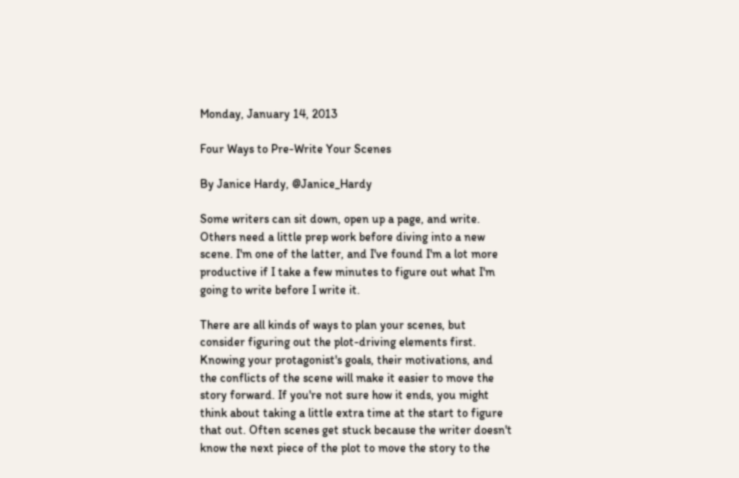Monday, January 14, 2013

Four Ways to Pre-Write Your Scenes

By Janice Hardy, @Janice_Hardy

Some writers can sit down, open up a page, and write. Others need a little prep work before diving into a new scene. I'm one of the latter, and I've found I'm a lot more productive if I take a few minutes to figure out what I'm going to write before I write it.

There are all kinds of ways to plan your scenes, but consider figuring out the plot-driving elements first. Knowing your protagonist's goals, their motivations, and the conflicts of the scene will make it easier to move the story forward. If you're not sure how it ends, you might think about taking a little extra time at the start to figure that out. Often scenes get stuck because the writer doesn't know the next piece of the plot to move the story to the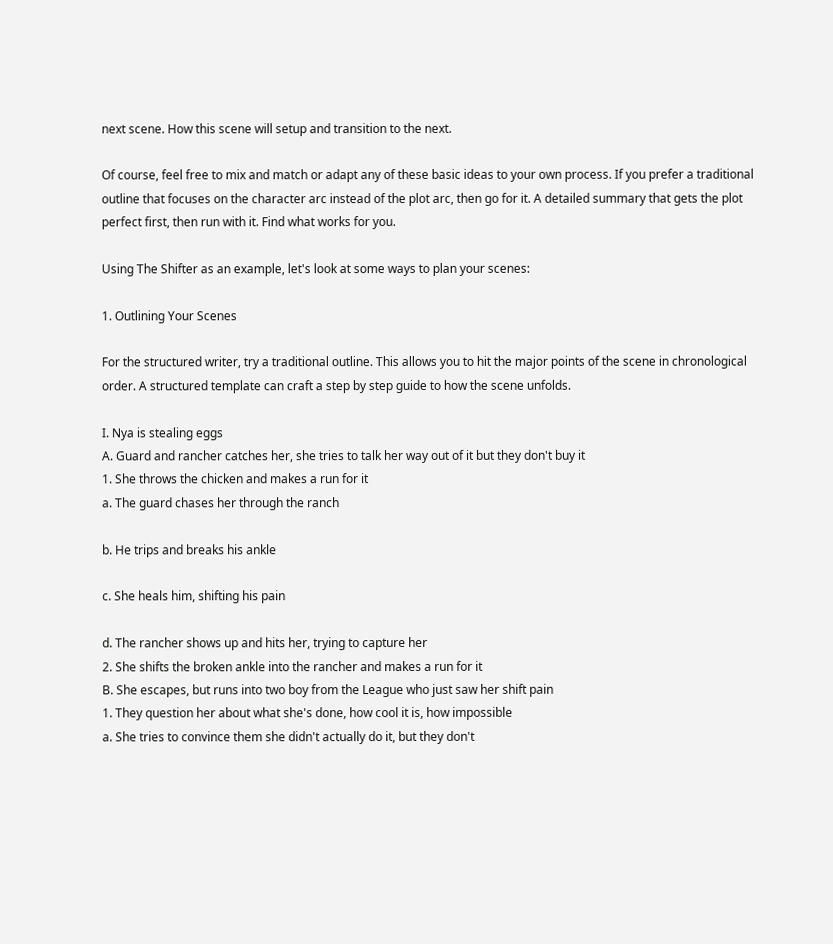next scene. How this scene will setup and transition to the next.

Of course, feel free to mix and match or adapt any of these basic ideas to your own process. If you prefer a traditional outline that focuses on the character arc instead of the plot arc, then go for it. A detailed summary that gets the plot perfect first, then run with it. Find what works for you.

Using The Shifter as an example, let's look at some ways to plan your scenes:

1. Outlining Your Scenes

For the structured writer, try a traditional outline. This allows you to hit the major points of the scene in chronological order. A structured template can craft a step by step guide to how the scene unfolds.

I. Nya is stealing eggs
A. Guard and rancher catches her, she tries to talk her way out of it but they don't buy it
1. She throws the chicken and makes a run for it
a. The guard chases her through the ranch

b. He trips and breaks his ankle

c. She heals him, shifting his pain

d. The rancher shows up and hits her, trying to capture her
2. She shifts the broken ankle into the rancher and makes a run for it
B. She escapes, but runs into two boy from the League who just saw her shift pain
1. They question her about what she's done, how cool it is, how impossible
a. She tries to convince them she didn't actually do it, but they don't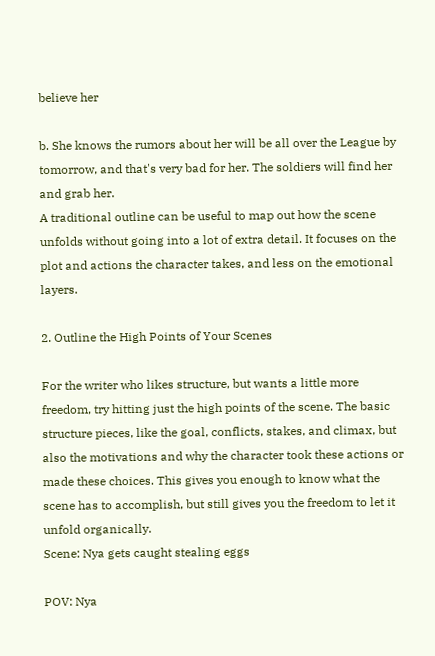believe her

b. She knows the rumors about her will be all over the League by tomorrow, and that's very bad for her. The soldiers will find her and grab her.
A traditional outline can be useful to map out how the scene unfolds without going into a lot of extra detail. It focuses on the plot and actions the character takes, and less on the emotional layers.

2. Outline the High Points of Your Scenes

For the writer who likes structure, but wants a little more freedom, try hitting just the high points of the scene. The basic structure pieces, like the goal, conflicts, stakes, and climax, but also the motivations and why the character took these actions or made these choices. This gives you enough to know what the scene has to accomplish, but still gives you the freedom to let it unfold organically.
Scene: Nya gets caught stealing eggs

POV: Nya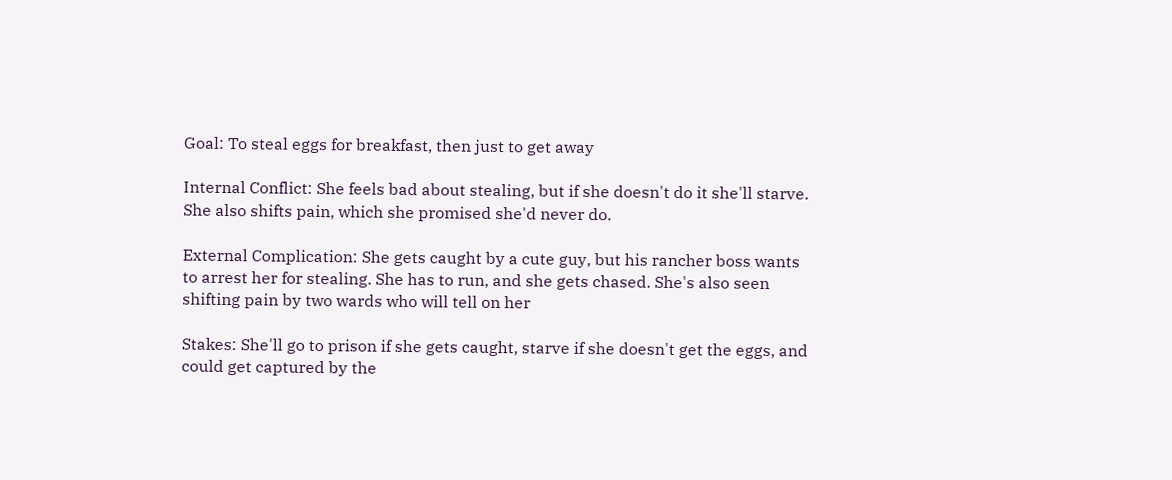Goal: To steal eggs for breakfast, then just to get away

Internal Conflict: She feels bad about stealing, but if she doesn't do it she'll starve. She also shifts pain, which she promised she'd never do.

External Complication: She gets caught by a cute guy, but his rancher boss wants to arrest her for stealing. She has to run, and she gets chased. She's also seen shifting pain by two wards who will tell on her

Stakes: She'll go to prison if she gets caught, starve if she doesn't get the eggs, and could get captured by the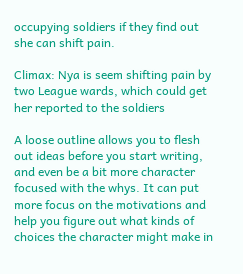occupying soldiers if they find out she can shift pain.

Climax: Nya is seem shifting pain by two League wards, which could get her reported to the soldiers

A loose outline allows you to flesh out ideas before you start writing, and even be a bit more character focused with the whys. It can put more focus on the motivations and help you figure out what kinds of choices the character might make in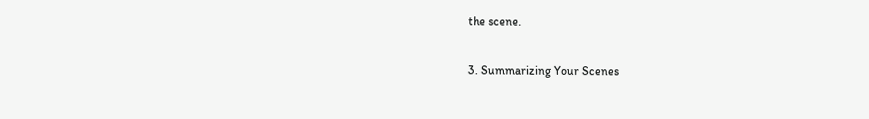the scene.

3. Summarizing Your Scenes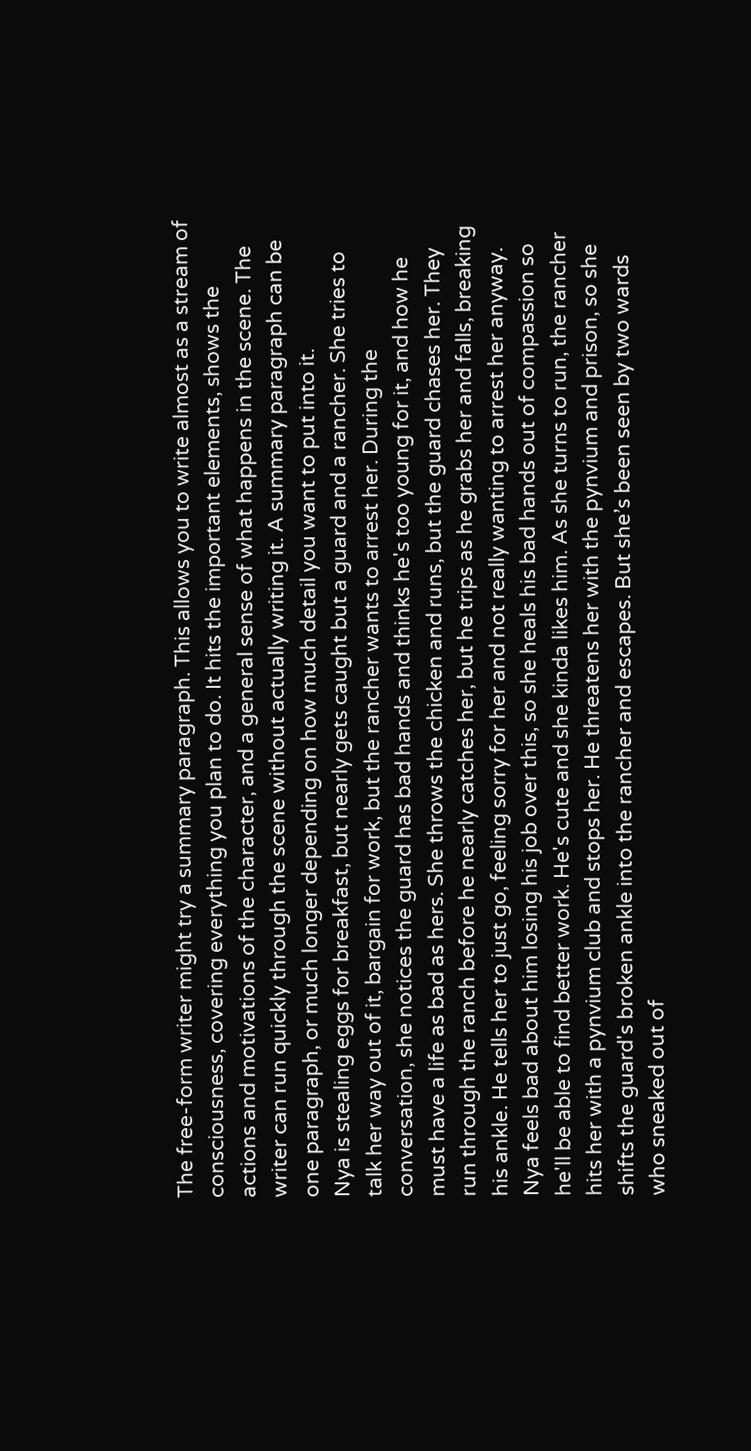The free-form writer might try a summary paragraph. This allows you to write almost as a stream of consciousness, covering everything you plan to do. It hits the important elements, shows the actions and motivations of the character, and a general sense of what happens in the scene. The writer can run quickly through the scene without actually writing it. A summary paragraph can be one paragraph, or much longer depending on how much detail you want to put into it.
Nya is stealing eggs for breakfast, but nearly gets caught but a guard and a rancher. She tries to talk her way out of it, bargain for work, but the rancher wants to arrest her. During the conversation, she notices the guard has bad hands and thinks he's too young for it, and how he must have a life as bad as hers. She throws the chicken and runs, but the guard chases her. They run through the ranch before he nearly catches her, but he trips as he grabs her and falls, breaking his ankle. He tells her to just go, feeling sorry for her and not really wanting to arrest her anyway. Nya feels bad about him losing his job over this, so she heals his bad hands out of compassion so he'll be able to find better work. He's cute and she kinda likes him. As she turns to run, the rancher hits her with a pynvium club and stops her. He threatens her with the pynvium and prison, so she shifts the guard's broken ankle into the rancher and escapes. But she’s been seen by two wards who sneaked out of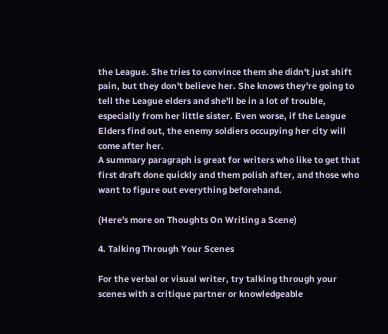the League. She tries to convince them she didn't just shift pain, but they don't believe her. She knows they're going to tell the League elders and she'll be in a lot of trouble, especially from her little sister. Even worse, if the League Elders find out, the enemy soldiers occupying her city will come after her.
A summary paragraph is great for writers who like to get that first draft done quickly and them polish after, and those who want to figure out everything beforehand.

(Here's more on Thoughts On Writing a Scene)

4. Talking Through Your Scenes

For the verbal or visual writer, try talking through your scenes with a critique partner or knowledgeable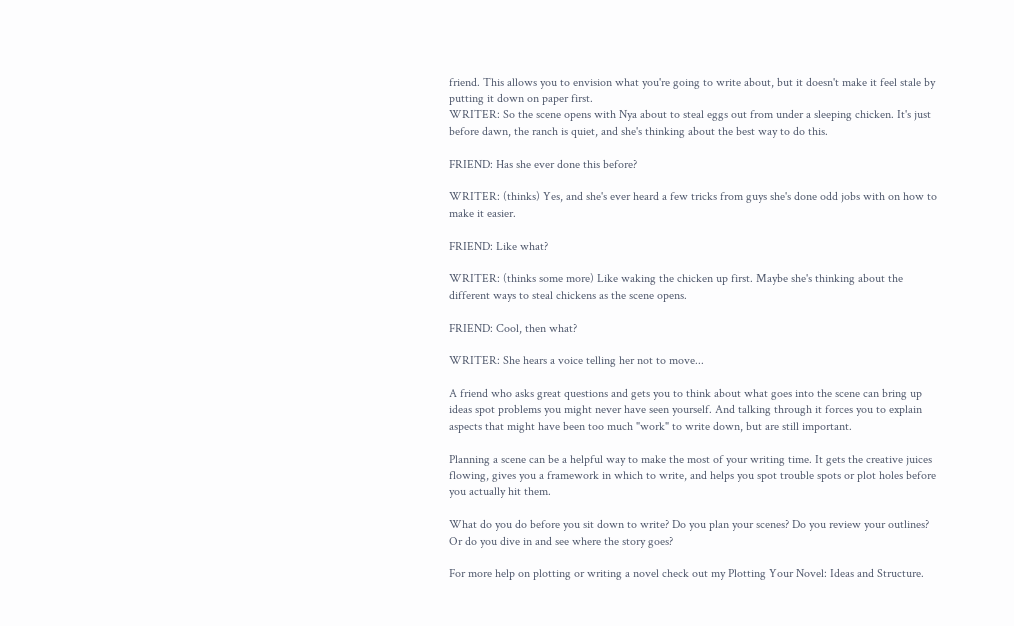friend. This allows you to envision what you're going to write about, but it doesn't make it feel stale by putting it down on paper first.
WRITER: So the scene opens with Nya about to steal eggs out from under a sleeping chicken. It's just before dawn, the ranch is quiet, and she's thinking about the best way to do this.

FRIEND: Has she ever done this before?

WRITER: (thinks) Yes, and she's ever heard a few tricks from guys she's done odd jobs with on how to make it easier.

FRIEND: Like what?

WRITER: (thinks some more) Like waking the chicken up first. Maybe she's thinking about the different ways to steal chickens as the scene opens.

FRIEND: Cool, then what?

WRITER: She hears a voice telling her not to move...

A friend who asks great questions and gets you to think about what goes into the scene can bring up ideas spot problems you might never have seen yourself. And talking through it forces you to explain aspects that might have been too much "work" to write down, but are still important.

Planning a scene can be a helpful way to make the most of your writing time. It gets the creative juices flowing, gives you a framework in which to write, and helps you spot trouble spots or plot holes before you actually hit them.

What do you do before you sit down to write? Do you plan your scenes? Do you review your outlines? Or do you dive in and see where the story goes?

For more help on plotting or writing a novel check out my Plotting Your Novel: Ideas and Structure.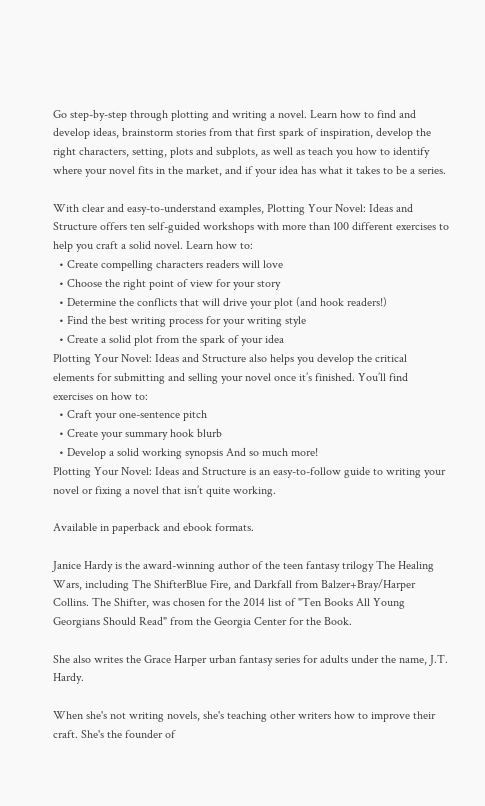Go step-by-step through plotting and writing a novel. Learn how to find and develop ideas, brainstorm stories from that first spark of inspiration, develop the right characters, setting, plots and subplots, as well as teach you how to identify where your novel fits in the market, and if your idea has what it takes to be a series.

With clear and easy-to-understand examples, Plotting Your Novel: Ideas and Structure offers ten self-guided workshops with more than 100 different exercises to help you craft a solid novel. Learn how to:
  • Create compelling characters readers will love
  • Choose the right point of view for your story
  • Determine the conflicts that will drive your plot (and hook readers!)
  • Find the best writing process for your writing style
  • Create a solid plot from the spark of your idea
Plotting Your Novel: Ideas and Structure also helps you develop the critical elements for submitting and selling your novel once it’s finished. You’ll find exercises on how to:
  • Craft your one-sentence pitch
  • Create your summary hook blurb
  • Develop a solid working synopsis And so much more!
Plotting Your Novel: Ideas and Structure is an easy-to-follow guide to writing your novel or fixing a novel that isn’t quite working.

Available in paperback and ebook formats.

Janice Hardy is the award-winning author of the teen fantasy trilogy The Healing Wars, including The ShifterBlue Fire, and Darkfall from Balzer+Bray/Harper Collins. The Shifter, was chosen for the 2014 list of "Ten Books All Young Georgians Should Read" from the Georgia Center for the Book.

She also writes the Grace Harper urban fantasy series for adults under the name, J.T. Hardy.

When she's not writing novels, she's teaching other writers how to improve their craft. She's the founder of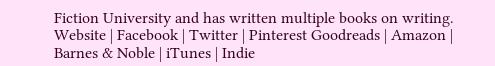Fiction University and has written multiple books on writing.
Website | Facebook | Twitter | Pinterest Goodreads | Amazon | Barnes & Noble | iTunes | Indie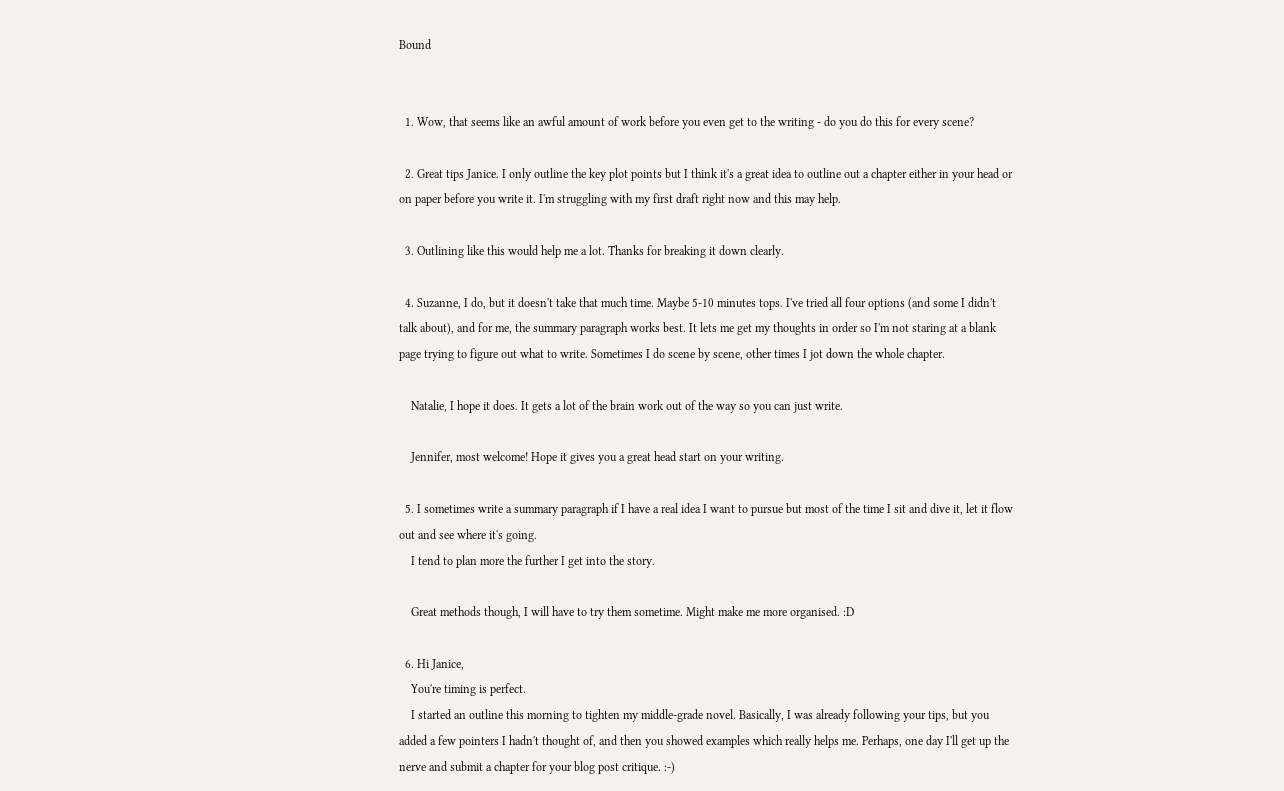Bound


  1. Wow, that seems like an awful amount of work before you even get to the writing - do you do this for every scene?

  2. Great tips Janice. I only outline the key plot points but I think it's a great idea to outline out a chapter either in your head or on paper before you write it. I'm struggling with my first draft right now and this may help.

  3. Outlining like this would help me a lot. Thanks for breaking it down clearly.

  4. Suzanne, I do, but it doesn't take that much time. Maybe 5-10 minutes tops. I've tried all four options (and some I didn't talk about), and for me, the summary paragraph works best. It lets me get my thoughts in order so I'm not staring at a blank page trying to figure out what to write. Sometimes I do scene by scene, other times I jot down the whole chapter.

    Natalie, I hope it does. It gets a lot of the brain work out of the way so you can just write.

    Jennifer, most welcome! Hope it gives you a great head start on your writing.

  5. I sometimes write a summary paragraph if I have a real idea I want to pursue but most of the time I sit and dive it, let it flow out and see where it's going.
    I tend to plan more the further I get into the story.

    Great methods though, I will have to try them sometime. Might make me more organised. :D

  6. Hi Janice,
    You're timing is perfect.
    I started an outline this morning to tighten my middle-grade novel. Basically, I was already following your tips, but you added a few pointers I hadn't thought of, and then you showed examples which really helps me. Perhaps, one day I'll get up the nerve and submit a chapter for your blog post critique. :-)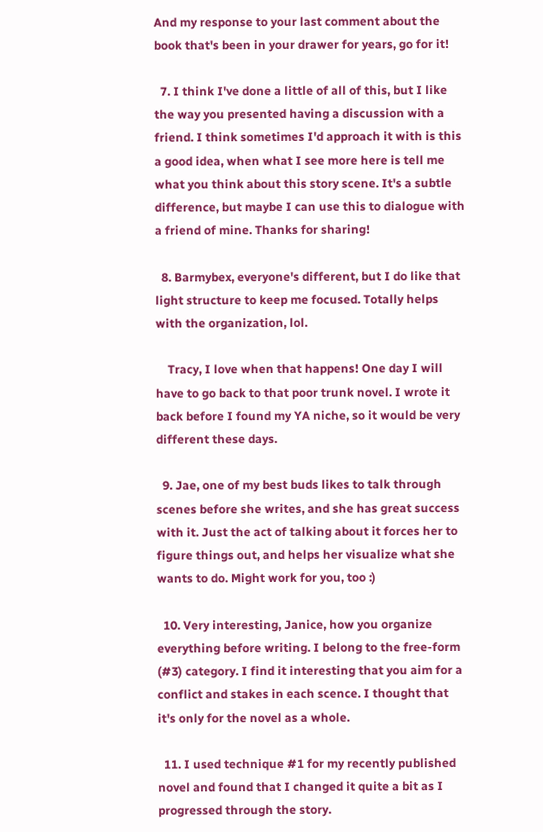And my response to your last comment about the book that's been in your drawer for years, go for it!

  7. I think I've done a little of all of this, but I like the way you presented having a discussion with a friend. I think sometimes I'd approach it with is this a good idea, when what I see more here is tell me what you think about this story scene. It's a subtle difference, but maybe I can use this to dialogue with a friend of mine. Thanks for sharing!

  8. Barmybex, everyone's different, but I do like that light structure to keep me focused. Totally helps with the organization, lol.

    Tracy, I love when that happens! One day I will have to go back to that poor trunk novel. I wrote it back before I found my YA niche, so it would be very different these days.

  9. Jae, one of my best buds likes to talk through scenes before she writes, and she has great success with it. Just the act of talking about it forces her to figure things out, and helps her visualize what she wants to do. Might work for you, too :)

  10. Very interesting, Janice, how you organize everything before writing. I belong to the free-form (#3) category. I find it interesting that you aim for a conflict and stakes in each scence. I thought that it's only for the novel as a whole.

  11. I used technique #1 for my recently published novel and found that I changed it quite a bit as I progressed through the story.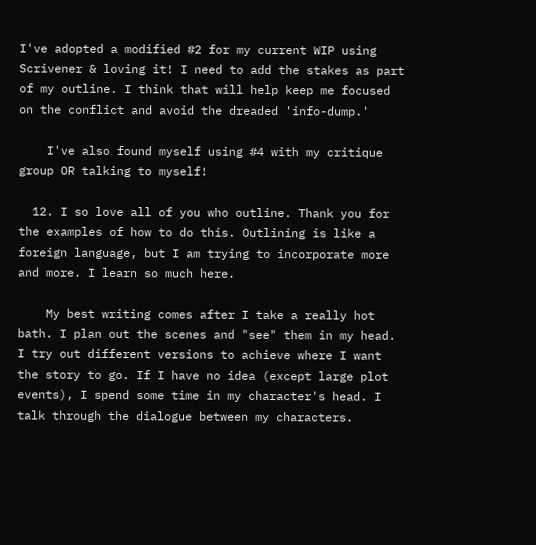I've adopted a modified #2 for my current WIP using Scrivener & loving it! I need to add the stakes as part of my outline. I think that will help keep me focused on the conflict and avoid the dreaded 'info-dump.'

    I've also found myself using #4 with my critique group OR talking to myself!

  12. I so love all of you who outline. Thank you for the examples of how to do this. Outlining is like a foreign language, but I am trying to incorporate more and more. I learn so much here.

    My best writing comes after I take a really hot bath. I plan out the scenes and "see" them in my head. I try out different versions to achieve where I want the story to go. If I have no idea (except large plot events), I spend some time in my character's head. I talk through the dialogue between my characters.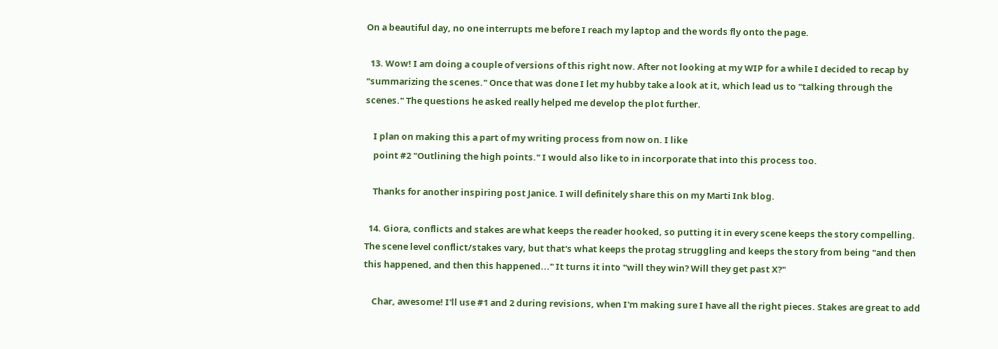On a beautiful day, no one interrupts me before I reach my laptop and the words fly onto the page.

  13. Wow! I am doing a couple of versions of this right now. After not looking at my WIP for a while I decided to recap by "summarizing the scenes." Once that was done I let my hubby take a look at it, which lead us to "talking through the scenes." The questions he asked really helped me develop the plot further.

    I plan on making this a part of my writing process from now on. I like
    point #2 "Outlining the high points." I would also like to in incorporate that into this process too.

    Thanks for another inspiring post Janice. I will definitely share this on my Marti Ink blog.

  14. Giora, conflicts and stakes are what keeps the reader hooked, so putting it in every scene keeps the story compelling. The scene level conflict/stakes vary, but that's what keeps the protag struggling and keeps the story from being "and then this happened, and then this happened..." It turns it into "will they win? Will they get past X?"

    Char, awesome! I'll use #1 and 2 during revisions, when I'm making sure I have all the right pieces. Stakes are great to add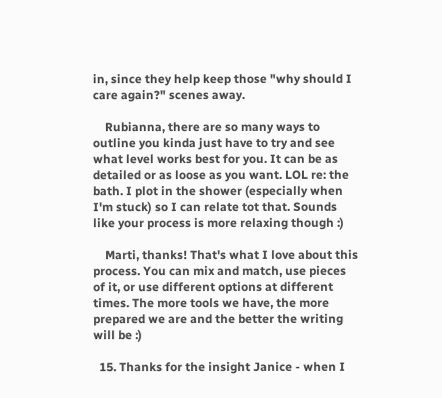in, since they help keep those "why should I care again?" scenes away.

    Rubianna, there are so many ways to outline you kinda just have to try and see what level works best for you. It can be as detailed or as loose as you want. LOL re: the bath. I plot in the shower (especially when I'm stuck) so I can relate tot that. Sounds like your process is more relaxing though :)

    Marti, thanks! That's what I love about this process. You can mix and match, use pieces of it, or use different options at different times. The more tools we have, the more prepared we are and the better the writing will be :)

  15. Thanks for the insight Janice - when I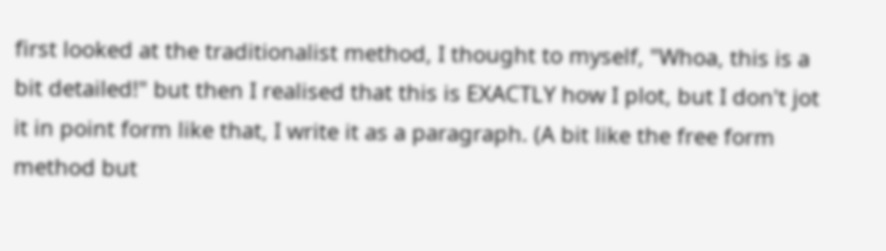first looked at the traditionalist method, I thought to myself, "Whoa, this is a bit detailed!" but then I realised that this is EXACTLY how I plot, but I don't jot it in point form like that, I write it as a paragraph. (A bit like the free form method but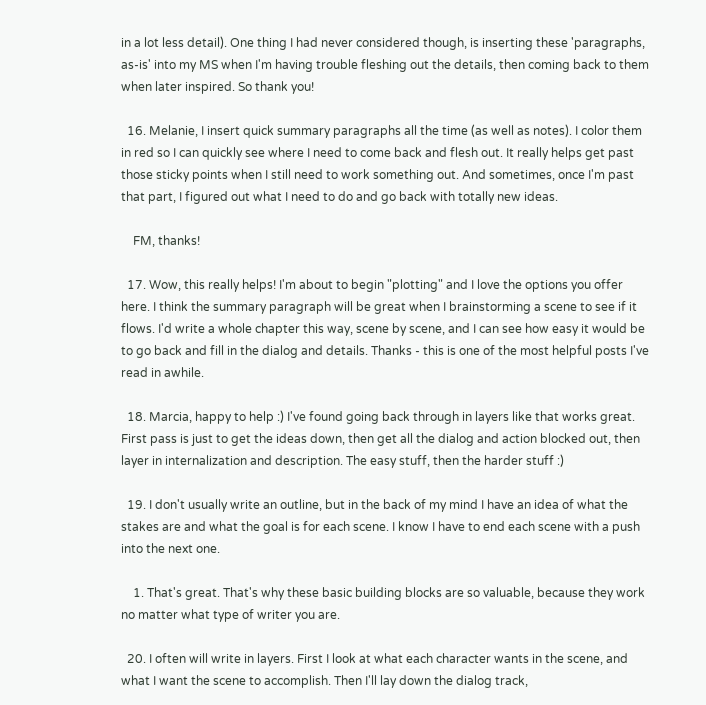in a lot less detail). One thing I had never considered though, is inserting these 'paragraphs, as-is' into my MS when I'm having trouble fleshing out the details, then coming back to them when later inspired. So thank you!

  16. Melanie, I insert quick summary paragraphs all the time (as well as notes). I color them in red so I can quickly see where I need to come back and flesh out. It really helps get past those sticky points when I still need to work something out. And sometimes, once I'm past that part, I figured out what I need to do and go back with totally new ideas.

    FM, thanks!

  17. Wow, this really helps! I'm about to begin "plotting" and I love the options you offer here. I think the summary paragraph will be great when I brainstorming a scene to see if it flows. I'd write a whole chapter this way, scene by scene, and I can see how easy it would be to go back and fill in the dialog and details. Thanks - this is one of the most helpful posts I've read in awhile.

  18. Marcia, happy to help :) I've found going back through in layers like that works great. First pass is just to get the ideas down, then get all the dialog and action blocked out, then layer in internalization and description. The easy stuff, then the harder stuff :)

  19. I don't usually write an outline, but in the back of my mind I have an idea of what the stakes are and what the goal is for each scene. I know I have to end each scene with a push into the next one.

    1. That's great. That's why these basic building blocks are so valuable, because they work no matter what type of writer you are.

  20. I often will write in layers. First I look at what each character wants in the scene, and what I want the scene to accomplish. Then I'll lay down the dialog track,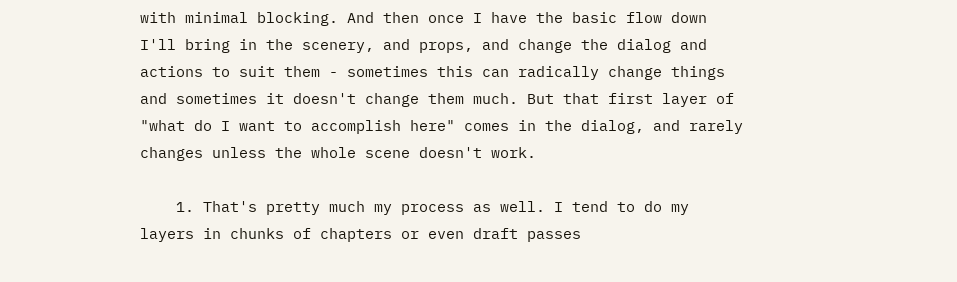with minimal blocking. And then once I have the basic flow down I'll bring in the scenery, and props, and change the dialog and actions to suit them - sometimes this can radically change things and sometimes it doesn't change them much. But that first layer of "what do I want to accomplish here" comes in the dialog, and rarely changes unless the whole scene doesn't work.

    1. That's pretty much my process as well. I tend to do my layers in chunks of chapters or even draft passes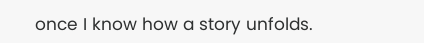once I know how a story unfolds.